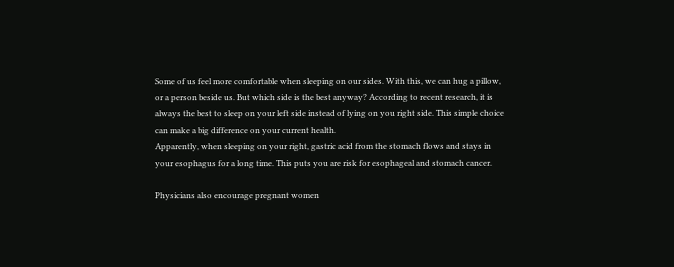Some of us feel more comfortable when sleeping on our sides. With this, we can hug a pillow, or a person beside us. But which side is the best anyway? According to recent research, it is always the best to sleep on your left side instead of lying on you right side. This simple choice can make a big difference on your current health.
Apparently, when sleeping on your right, gastric acid from the stomach flows and stays in your esophagus for a long time. This puts you are risk for esophageal and stomach cancer.

Physicians also encourage pregnant women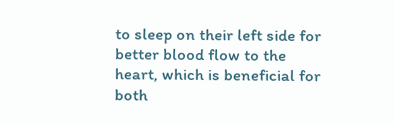to sleep on their left side for better blood flow to the heart, which is beneficial for both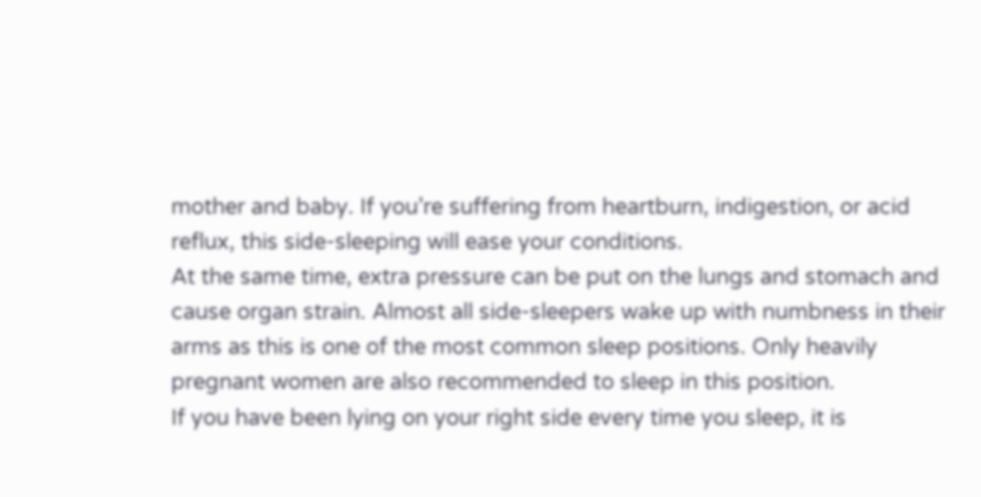mother and baby. If you’re suffering from heartburn, indigestion, or acid reflux, this side-sleeping will ease your conditions.
At the same time, extra pressure can be put on the lungs and stomach and cause organ strain. Almost all side-sleepers wake up with numbness in their arms as this is one of the most common sleep positions. Only heavily pregnant women are also recommended to sleep in this position.
If you have been lying on your right side every time you sleep, it is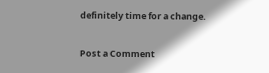definitely time for a change.


Post a Comment